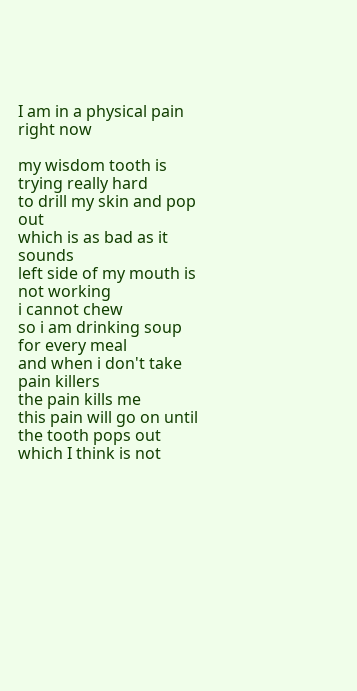I am in a physical pain right now

my wisdom tooth is trying really hard
to drill my skin and pop out
which is as bad as it sounds
left side of my mouth is not working
i cannot chew
so i am drinking soup for every meal
and when i don't take pain killers
the pain kills me
this pain will go on until the tooth pops out
which I think is not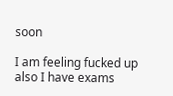soon

I am feeling fucked up
also I have exams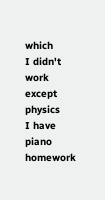which
I didn't work
except physics
I have piano homework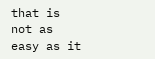that is not as easy as it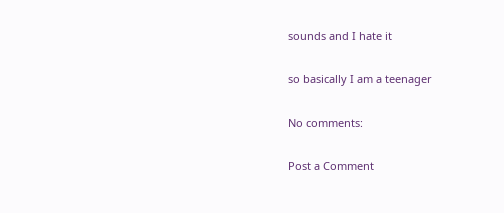sounds and I hate it

so basically I am a teenager

No comments:

Post a Comment